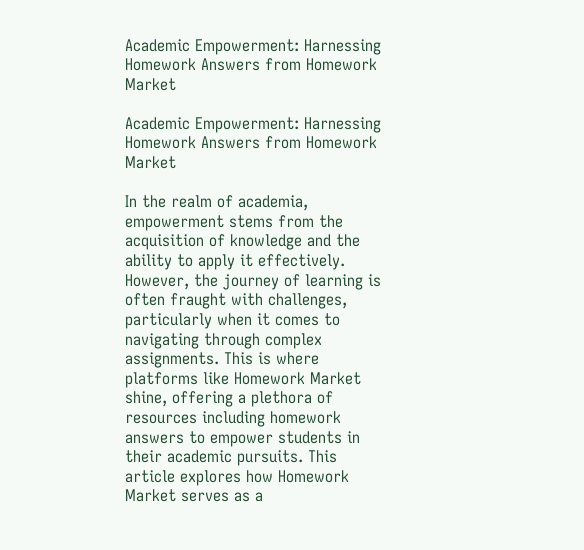Academic Empowerment: Harnessing Homework Answers from Homework Market

Academic Empowerment: Harnessing Homework Answers from Homework Market

In the realm of academia, empowerment stems from the acquisition of knowledge and the ability to apply it effectively. However, the journey of learning is often fraught with challenges, particularly when it comes to navigating through complex assignments. This is where platforms like Homework Market shine, offering a plethora of resources including homework answers to empower students in their academic pursuits. This article explores how Homework Market serves as a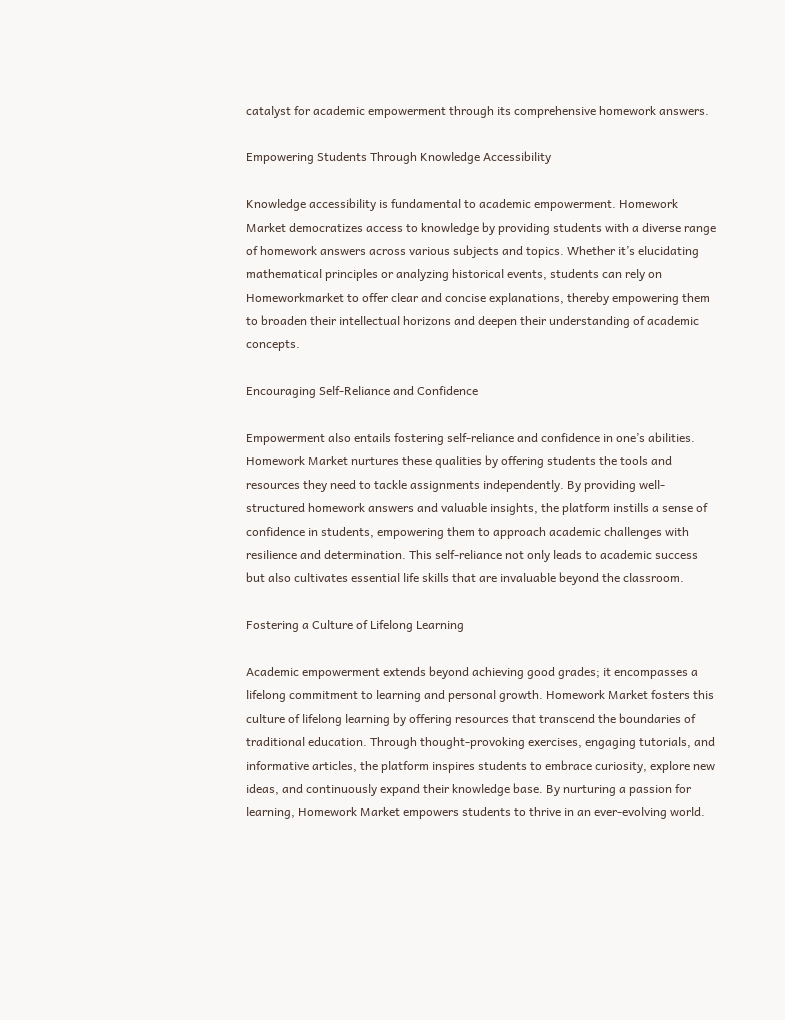catalyst for academic empowerment through its comprehensive homework answers.

Empowering Students Through Knowledge Accessibility

Knowledge accessibility is fundamental to academic empowerment. Homework Market democratizes access to knowledge by providing students with a diverse range of homework answers across various subjects and topics. Whether it’s elucidating mathematical principles or analyzing historical events, students can rely on Homeworkmarket to offer clear and concise explanations, thereby empowering them to broaden their intellectual horizons and deepen their understanding of academic concepts.

Encouraging Self-Reliance and Confidence

Empowerment also entails fostering self-reliance and confidence in one’s abilities. Homework Market nurtures these qualities by offering students the tools and resources they need to tackle assignments independently. By providing well-structured homework answers and valuable insights, the platform instills a sense of confidence in students, empowering them to approach academic challenges with resilience and determination. This self-reliance not only leads to academic success but also cultivates essential life skills that are invaluable beyond the classroom.

Fostering a Culture of Lifelong Learning

Academic empowerment extends beyond achieving good grades; it encompasses a lifelong commitment to learning and personal growth. Homework Market fosters this culture of lifelong learning by offering resources that transcend the boundaries of traditional education. Through thought-provoking exercises, engaging tutorials, and informative articles, the platform inspires students to embrace curiosity, explore new ideas, and continuously expand their knowledge base. By nurturing a passion for learning, Homework Market empowers students to thrive in an ever-evolving world.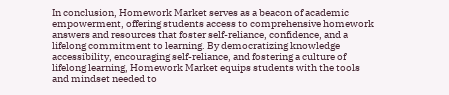In conclusion, Homework Market serves as a beacon of academic empowerment, offering students access to comprehensive homework answers and resources that foster self-reliance, confidence, and a lifelong commitment to learning. By democratizing knowledge accessibility, encouraging self-reliance, and fostering a culture of lifelong learning, Homework Market equips students with the tools and mindset needed to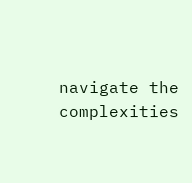navigate the complexities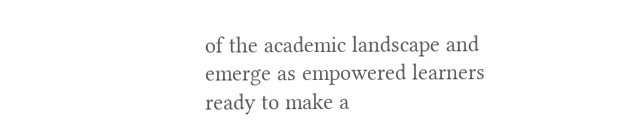of the academic landscape and emerge as empowered learners ready to make a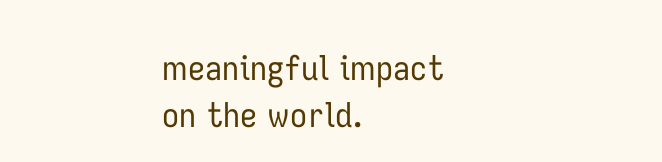meaningful impact on the world.